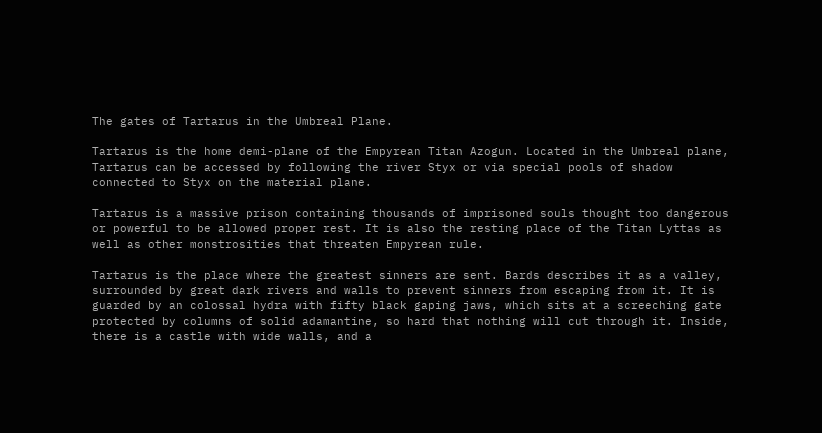The gates of Tartarus in the Umbreal Plane.

Tartarus is the home demi-plane of the Empyrean Titan Azogun. Located in the Umbreal plane, Tartarus can be accessed by following the river Styx or via special pools of shadow connected to Styx on the material plane.

Tartarus is a massive prison containing thousands of imprisoned souls thought too dangerous or powerful to be allowed proper rest. It is also the resting place of the Titan Lyttas as well as other monstrosities that threaten Empyrean rule.

Tartarus is the place where the greatest sinners are sent. Bards describes it as a valley, surrounded by great dark rivers and walls to prevent sinners from escaping from it. It is guarded by an colossal hydra with fifty black gaping jaws, which sits at a screeching gate protected by columns of solid adamantine, so hard that nothing will cut through it. Inside, there is a castle with wide walls, and a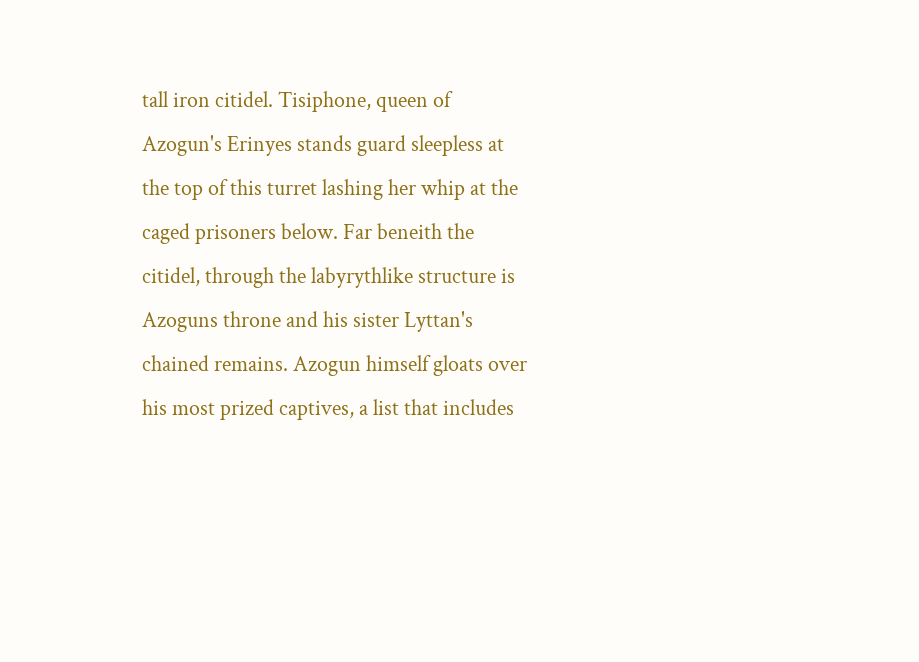tall iron citidel. Tisiphone, queen of Azogun's Erinyes stands guard sleepless at the top of this turret lashing her whip at the caged prisoners below. Far beneith the citidel, through the labyrythlike structure is Azoguns throne and his sister Lyttan's chained remains. Azogun himself gloats over his most prized captives, a list that includes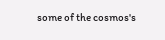some of the cosmos's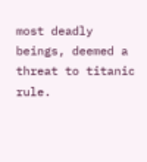most deadly beings, deemed a threat to titanic rule.